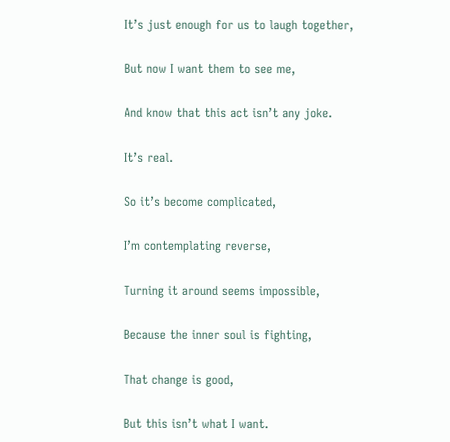It’s just enough for us to laugh together,

But now I want them to see me,

And know that this act isn’t any joke.

It’s real.

So it’s become complicated,

I’m contemplating reverse,

Turning it around seems impossible,

Because the inner soul is fighting,

That change is good,

But this isn’t what I want.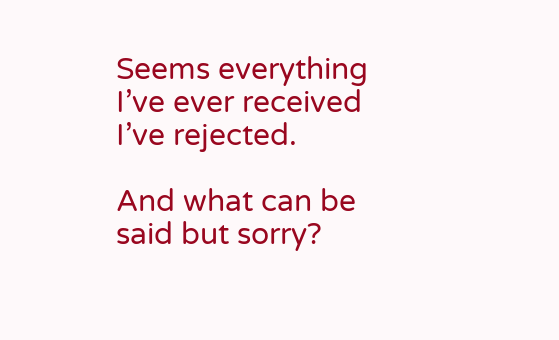Seems everything I’ve ever received I’ve rejected.

And what can be said but sorry?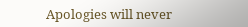Apologies will never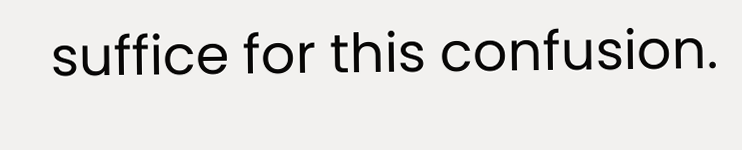suffice for this confusion.